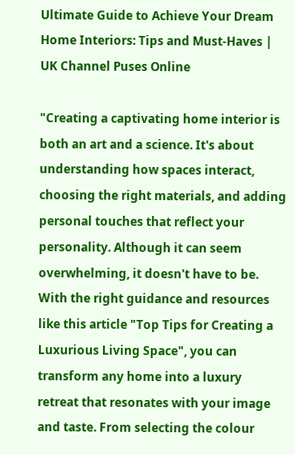Ultimate Guide to Achieve Your Dream Home Interiors: Tips and Must-Haves | UK Channel Puses Online

"Creating a captivating home interior is both an art and a science. It's about understanding how spaces interact, choosing the right materials, and adding personal touches that reflect your personality. Although it can seem overwhelming, it doesn't have to be. With the right guidance and resources like this article "Top Tips for Creating a Luxurious Living Space", you can transform any home into a luxury retreat that resonates with your image and taste. From selecting the colour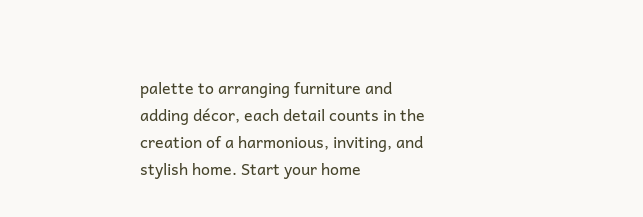palette to arranging furniture and adding décor, each detail counts in the creation of a harmonious, inviting, and stylish home. Start your home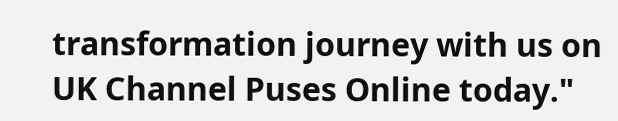transformation journey with us on UK Channel Puses Online today."